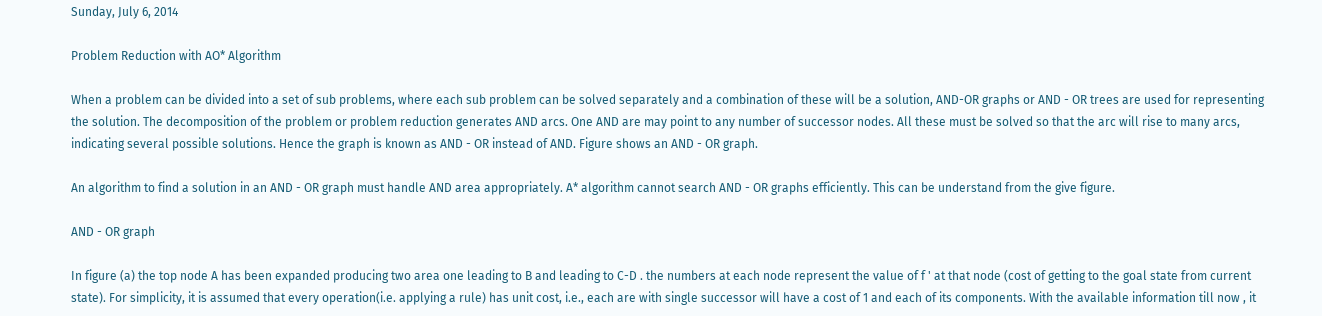Sunday, July 6, 2014

Problem Reduction with AO* Algorithm

When a problem can be divided into a set of sub problems, where each sub problem can be solved separately and a combination of these will be a solution, AND-OR graphs or AND - OR trees are used for representing the solution. The decomposition of the problem or problem reduction generates AND arcs. One AND are may point to any number of successor nodes. All these must be solved so that the arc will rise to many arcs, indicating several possible solutions. Hence the graph is known as AND - OR instead of AND. Figure shows an AND - OR graph.

An algorithm to find a solution in an AND - OR graph must handle AND area appropriately. A* algorithm cannot search AND - OR graphs efficiently. This can be understand from the give figure.

AND - OR graph

In figure (a) the top node A has been expanded producing two area one leading to B and leading to C-D . the numbers at each node represent the value of f ' at that node (cost of getting to the goal state from current state). For simplicity, it is assumed that every operation(i.e. applying a rule) has unit cost, i.e., each are with single successor will have a cost of 1 and each of its components. With the available information till now , it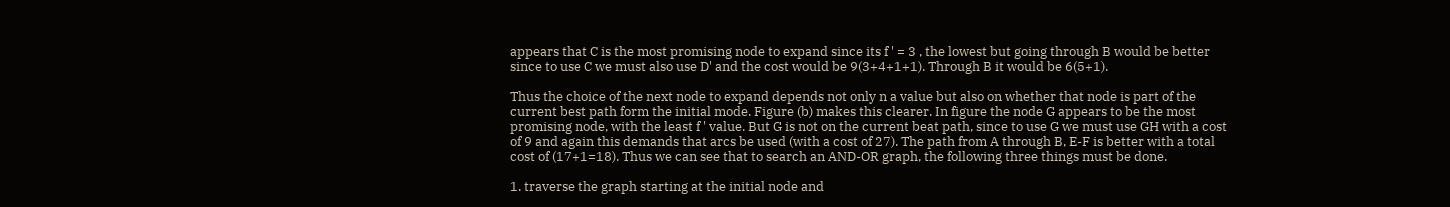appears that C is the most promising node to expand since its f ' = 3 , the lowest but going through B would be better since to use C we must also use D' and the cost would be 9(3+4+1+1). Through B it would be 6(5+1).

Thus the choice of the next node to expand depends not only n a value but also on whether that node is part of the current best path form the initial mode. Figure (b) makes this clearer. In figure the node G appears to be the most promising node, with the least f ' value. But G is not on the current beat path, since to use G we must use GH with a cost of 9 and again this demands that arcs be used (with a cost of 27). The path from A through B, E-F is better with a total cost of (17+1=18). Thus we can see that to search an AND-OR graph, the following three things must be done.

1. traverse the graph starting at the initial node and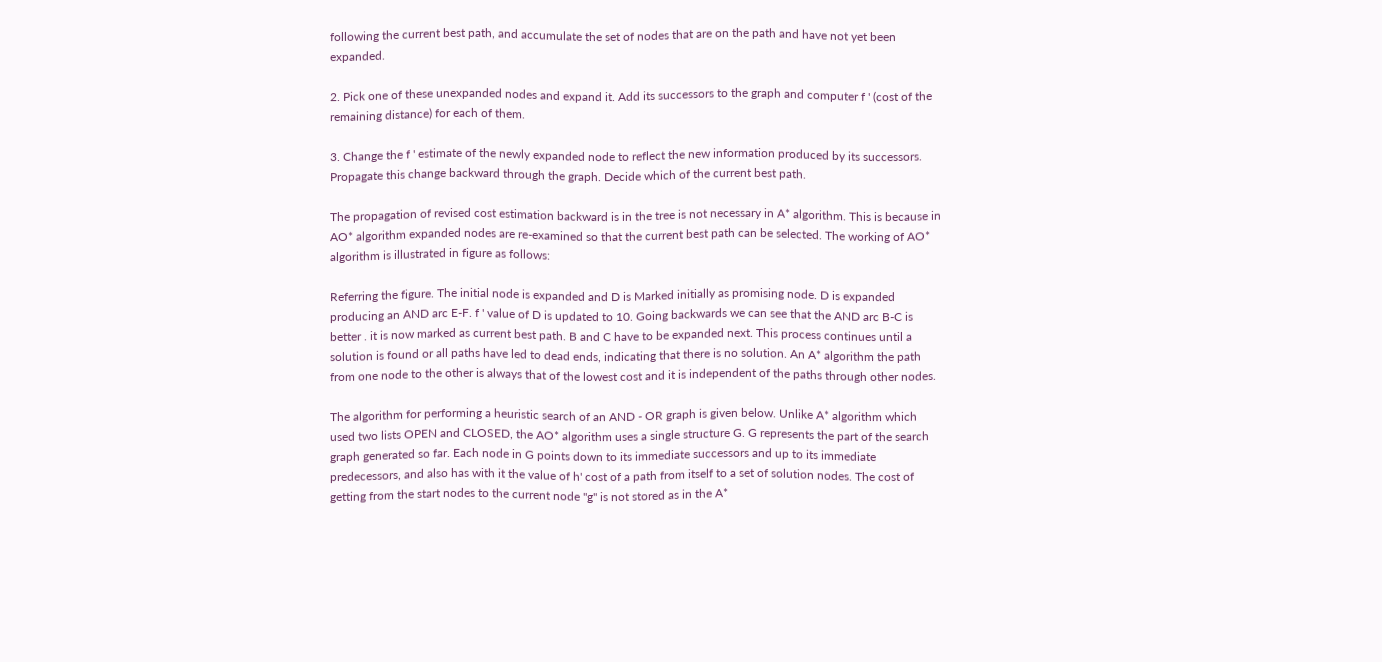following the current best path, and accumulate the set of nodes that are on the path and have not yet been expanded.

2. Pick one of these unexpanded nodes and expand it. Add its successors to the graph and computer f ' (cost of the remaining distance) for each of them.

3. Change the f ' estimate of the newly expanded node to reflect the new information produced by its successors. Propagate this change backward through the graph. Decide which of the current best path.

The propagation of revised cost estimation backward is in the tree is not necessary in A* algorithm. This is because in AO* algorithm expanded nodes are re-examined so that the current best path can be selected. The working of AO* algorithm is illustrated in figure as follows:

Referring the figure. The initial node is expanded and D is Marked initially as promising node. D is expanded producing an AND arc E-F. f ' value of D is updated to 10. Going backwards we can see that the AND arc B-C is better . it is now marked as current best path. B and C have to be expanded next. This process continues until a solution is found or all paths have led to dead ends, indicating that there is no solution. An A* algorithm the path from one node to the other is always that of the lowest cost and it is independent of the paths through other nodes.

The algorithm for performing a heuristic search of an AND - OR graph is given below. Unlike A* algorithm which used two lists OPEN and CLOSED, the AO* algorithm uses a single structure G. G represents the part of the search graph generated so far. Each node in G points down to its immediate successors and up to its immediate predecessors, and also has with it the value of h' cost of a path from itself to a set of solution nodes. The cost of getting from the start nodes to the current node "g" is not stored as in the A*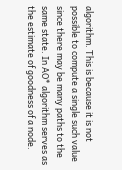algorithm. This is because it is not possible to compute a single such value since there may be many paths to the same state. In AO* algorithm serves as the estimate of goodness of a node.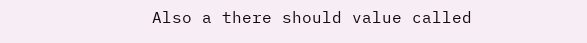Also a there should value called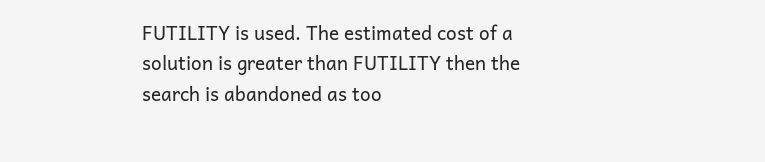FUTILITY is used. The estimated cost of a solution is greater than FUTILITY then the search is abandoned as too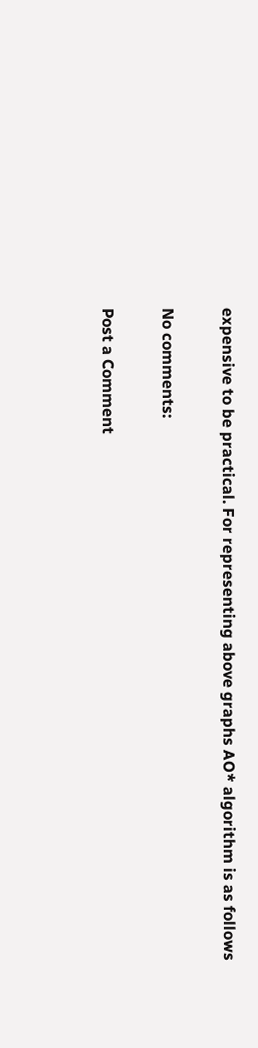expensive to be practical. For representing above graphs AO* algorithm is as follows

No comments:

Post a Comment